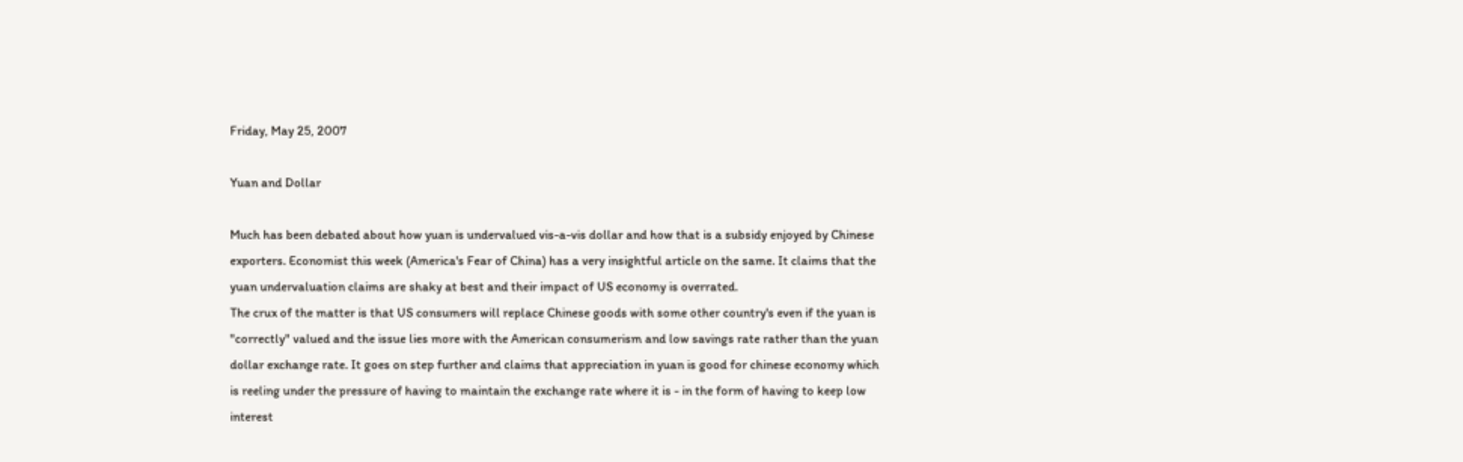Friday, May 25, 2007

Yuan and Dollar

Much has been debated about how yuan is undervalued vis-a-vis dollar and how that is a subsidy enjoyed by Chinese exporters. Economist this week (America's Fear of China) has a very insightful article on the same. It claims that the yuan undervaluation claims are shaky at best and their impact of US economy is overrated.
The crux of the matter is that US consumers will replace Chinese goods with some other country's even if the yuan is "correctly" valued and the issue lies more with the American consumerism and low savings rate rather than the yuan dollar exchange rate. It goes on step further and claims that appreciation in yuan is good for chinese economy which is reeling under the pressure of having to maintain the exchange rate where it is - in the form of having to keep low interest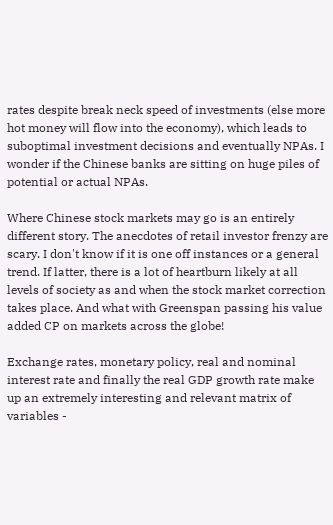rates despite break neck speed of investments (else more hot money will flow into the economy), which leads to suboptimal investment decisions and eventually NPAs. I wonder if the Chinese banks are sitting on huge piles of potential or actual NPAs.

Where Chinese stock markets may go is an entirely different story. The anecdotes of retail investor frenzy are scary. I don't know if it is one off instances or a general trend. If latter, there is a lot of heartburn likely at all levels of society as and when the stock market correction takes place. And what with Greenspan passing his value added CP on markets across the globe!

Exchange rates, monetary policy, real and nominal interest rate and finally the real GDP growth rate make up an extremely interesting and relevant matrix of variables -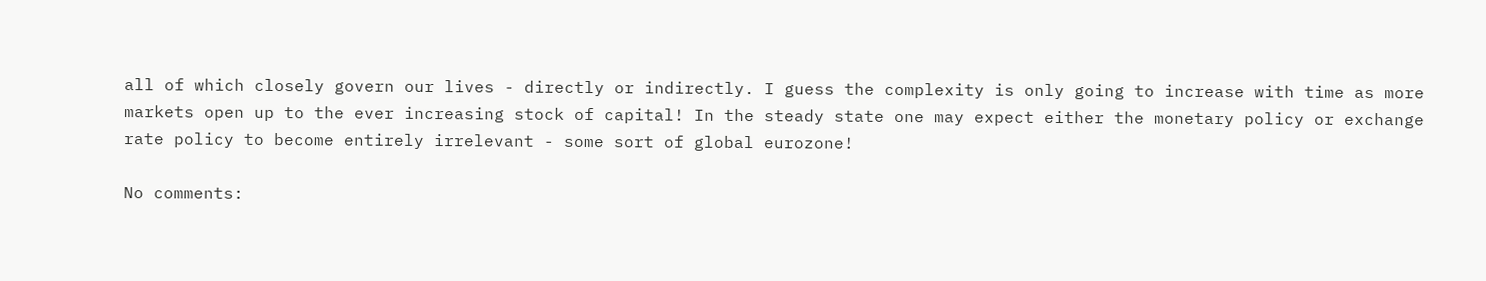all of which closely govern our lives - directly or indirectly. I guess the complexity is only going to increase with time as more markets open up to the ever increasing stock of capital! In the steady state one may expect either the monetary policy or exchange rate policy to become entirely irrelevant - some sort of global eurozone!

No comments: